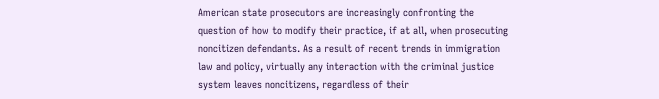American state prosecutors are increasingly confronting the question of how to modify their practice, if at all, when prosecuting noncitizen defendants. As a result of recent trends in immigration law and policy, virtually any interaction with the criminal justice system leaves noncitizens, regardless of their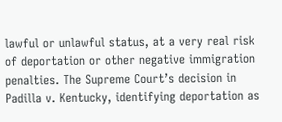lawful or unlawful status, at a very real risk of deportation or other negative immigration penalties. The Supreme Court’s decision in Padilla v. Kentucky, identifying deportation as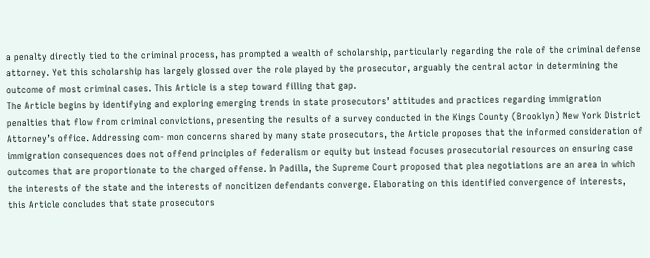a penalty directly tied to the criminal process, has prompted a wealth of scholarship, particularly regarding the role of the criminal defense attorney. Yet this scholarship has largely glossed over the role played by the prosecutor, arguably the central actor in determining the outcome of most criminal cases. This Article is a step toward filling that gap.
The Article begins by identifying and exploring emerging trends in state prosecutors’ attitudes and practices regarding immigration penalties that flow from criminal convictions, presenting the results of a survey conducted in the Kings County (Brooklyn) New York District Attorney’s office. Addressing com- mon concerns shared by many state prosecutors, the Article proposes that the informed consideration of immigration consequences does not offend principles of federalism or equity but instead focuses prosecutorial resources on ensuring case outcomes that are proportionate to the charged offense. In Padilla, the Supreme Court proposed that plea negotiations are an area in which the interests of the state and the interests of noncitizen defendants converge. Elaborating on this identified convergence of interests, this Article concludes that state prosecutors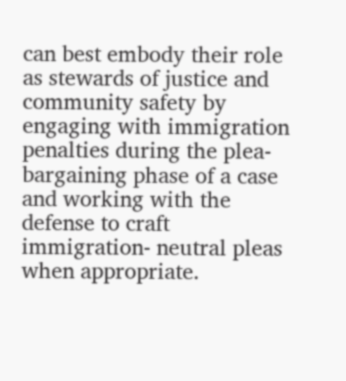can best embody their role as stewards of justice and community safety by engaging with immigration penalties during the plea- bargaining phase of a case and working with the defense to craft immigration- neutral pleas when appropriate.